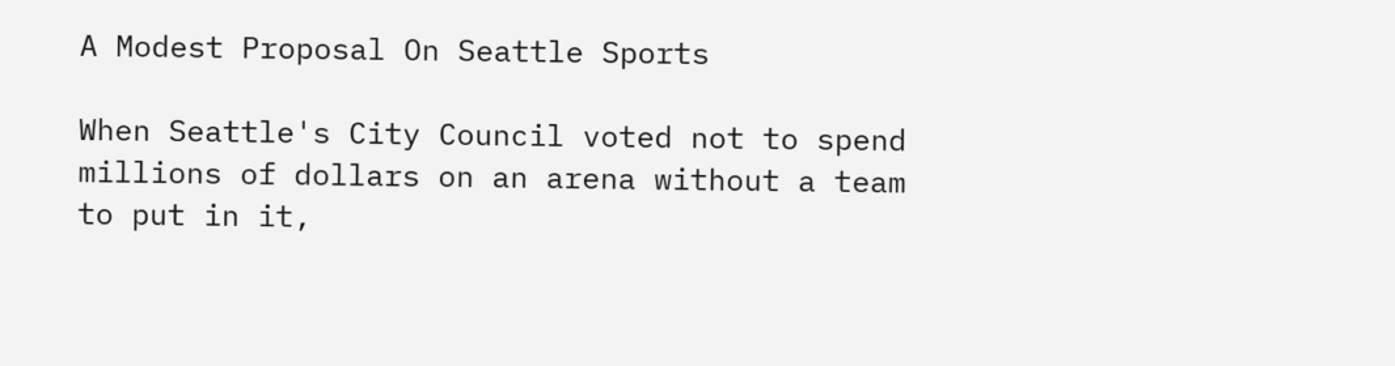A Modest Proposal On Seattle Sports

When Seattle's City Council voted not to spend millions of dollars on an arena without a team to put in it,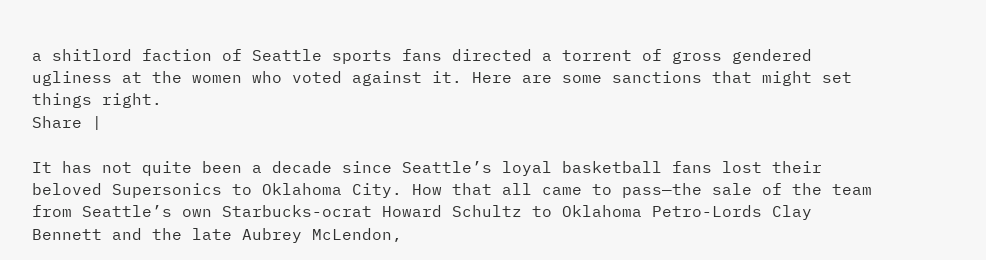a shitlord faction of Seattle sports fans directed a torrent of gross gendered ugliness at the women who voted against it. Here are some sanctions that might set things right.
Share |

It has not quite been a decade since Seattle’s loyal basketball fans lost their beloved Supersonics to Oklahoma City. How that all came to pass—the sale of the team from Seattle’s own Starbucks-ocrat Howard Schultz to Oklahoma Petro-Lords Clay Bennett and the late Aubrey McLendon,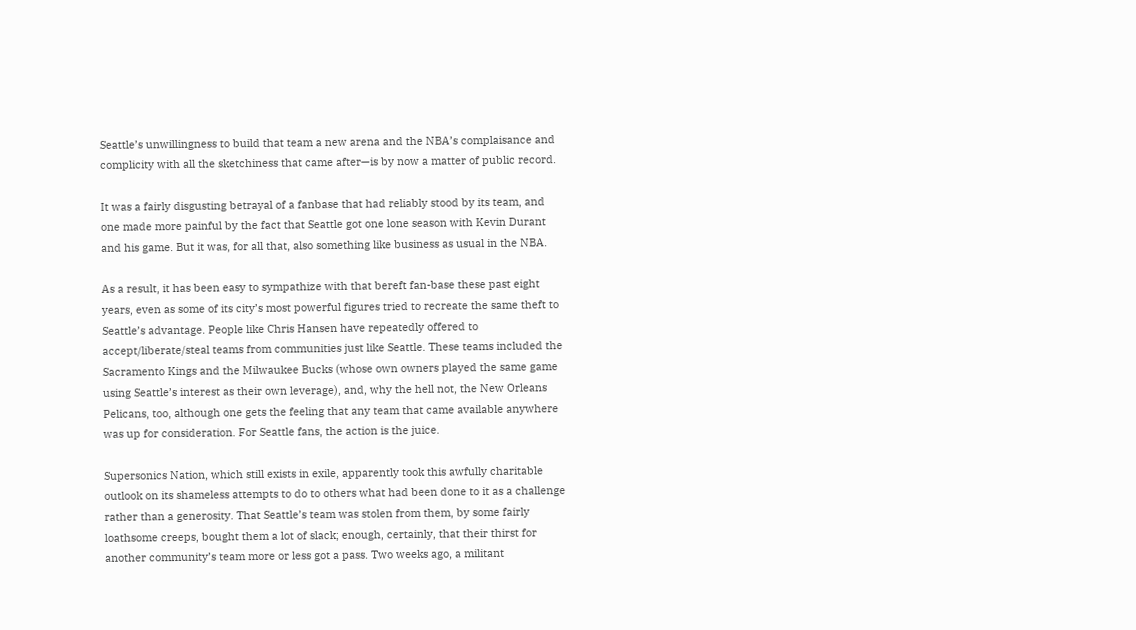Seattle’s unwillingness to build that team a new arena and the NBA’s complaisance and complicity with all the sketchiness that came after—is by now a matter of public record.

It was a fairly disgusting betrayal of a fanbase that had reliably stood by its team, and one made more painful by the fact that Seattle got one lone season with Kevin Durant and his game. But it was, for all that, also something like business as usual in the NBA.

As a result, it has been easy to sympathize with that bereft fan-base these past eight years, even as some of its city’s most powerful figures tried to recreate the same theft to Seattle’s advantage. People like Chris Hansen have repeatedly offered to accept/liberate/steal teams from communities just like Seattle. These teams included the Sacramento Kings and the Milwaukee Bucks (whose own owners played the same game using Seattle’s interest as their own leverage), and, why the hell not, the New Orleans Pelicans, too, although one gets the feeling that any team that came available anywhere was up for consideration. For Seattle fans, the action is the juice.

Supersonics Nation, which still exists in exile, apparently took this awfully charitable outlook on its shameless attempts to do to others what had been done to it as a challenge rather than a generosity. That Seattle’s team was stolen from them, by some fairly loathsome creeps, bought them a lot of slack; enough, certainly, that their thirst for another community’s team more or less got a pass. Two weeks ago, a militant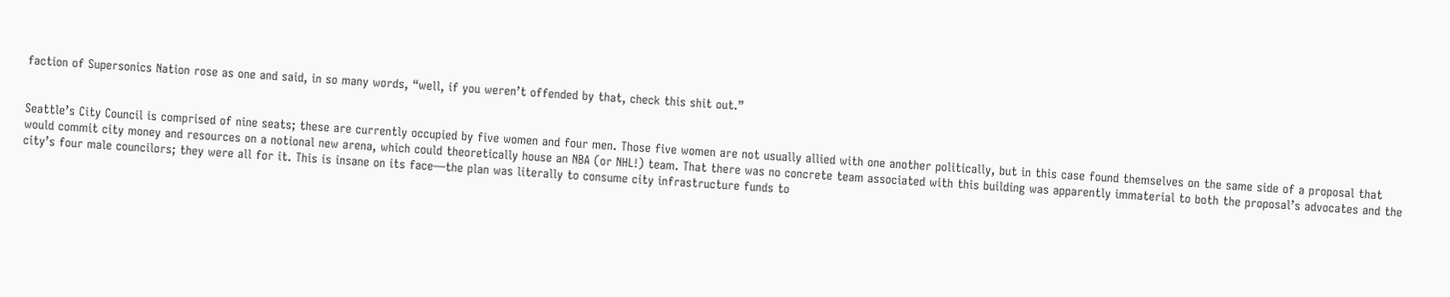faction of Supersonics Nation rose as one and said, in so many words, “well, if you weren’t offended by that, check this shit out.”


Seattle’s City Council is comprised of nine seats; these are currently occupied by five women and four men. Those five women are not usually allied with one another politically, but in this case found themselves on the same side of a proposal that would commit city money and resources on a notional new arena, which could theoretically house an NBA (or NHL!) team. That there was no concrete team associated with this building was apparently immaterial to both the proposal’s advocates and the city’s four male councilors; they were all for it. This is insane on its face—the plan was literally to consume city infrastructure funds to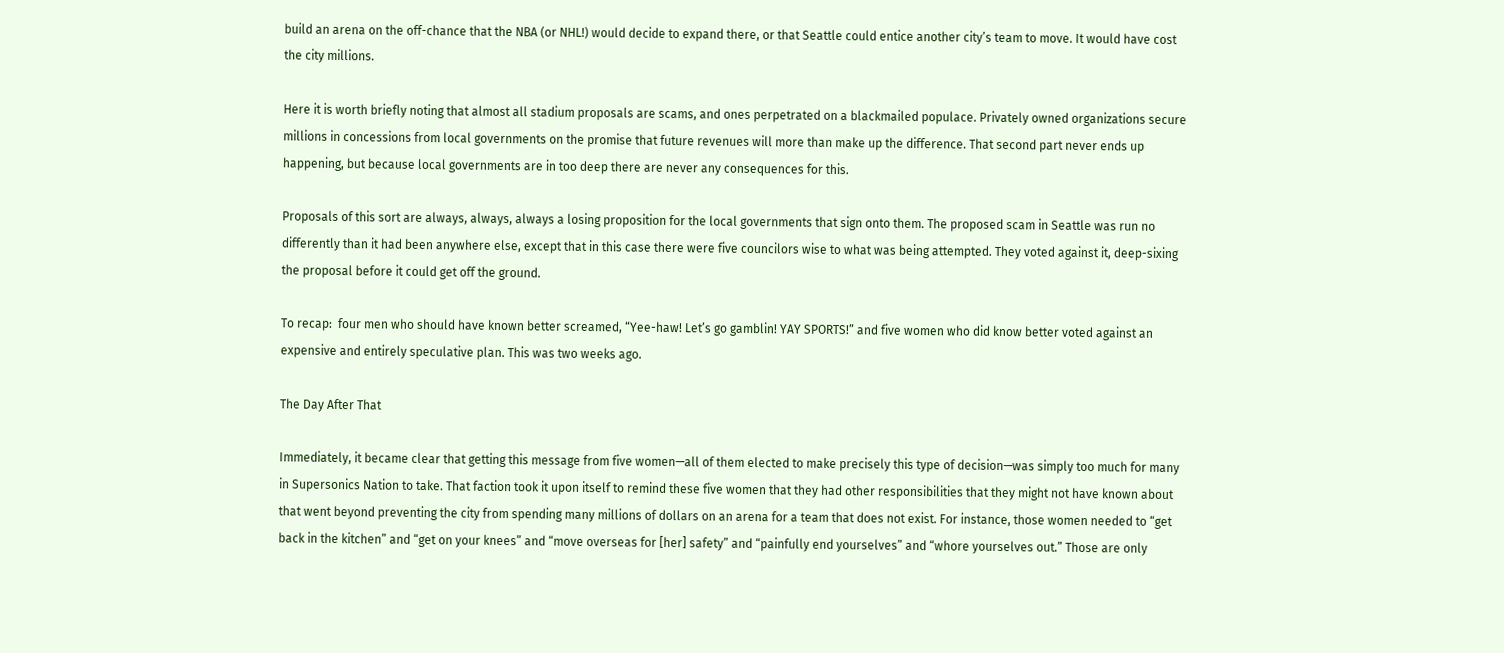build an arena on the off-chance that the NBA (or NHL!) would decide to expand there, or that Seattle could entice another city’s team to move. It would have cost the city millions.

Here it is worth briefly noting that almost all stadium proposals are scams, and ones perpetrated on a blackmailed populace. Privately owned organizations secure millions in concessions from local governments on the promise that future revenues will more than make up the difference. That second part never ends up happening, but because local governments are in too deep there are never any consequences for this.

Proposals of this sort are always, always, always a losing proposition for the local governments that sign onto them. The proposed scam in Seattle was run no differently than it had been anywhere else, except that in this case there were five councilors wise to what was being attempted. They voted against it, deep-sixing the proposal before it could get off the ground.

To recap:  four men who should have known better screamed, “Yee-haw! Let’s go gamblin! YAY SPORTS!” and five women who did know better voted against an expensive and entirely speculative plan. This was two weeks ago.

The Day After That

Immediately, it became clear that getting this message from five women—all of them elected to make precisely this type of decision—was simply too much for many in Supersonics Nation to take. That faction took it upon itself to remind these five women that they had other responsibilities that they might not have known about that went beyond preventing the city from spending many millions of dollars on an arena for a team that does not exist. For instance, those women needed to “get back in the kitchen” and “get on your knees” and “move overseas for [her] safety” and “painfully end yourselves” and “whore yourselves out.” Those are only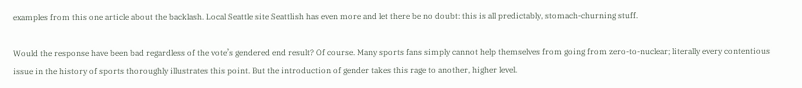examples from this one article about the backlash. Local Seattle site Seattlish has even more and let there be no doubt: this is all predictably, stomach-churning stuff.

Would the response have been bad regardless of the vote’s gendered end result? Of course. Many sports fans simply cannot help themselves from going from zero-to-nuclear; literally every contentious issue in the history of sports thoroughly illustrates this point. But the introduction of gender takes this rage to another, higher level.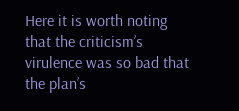Here it is worth noting that the criticism’s virulence was so bad that the plan’s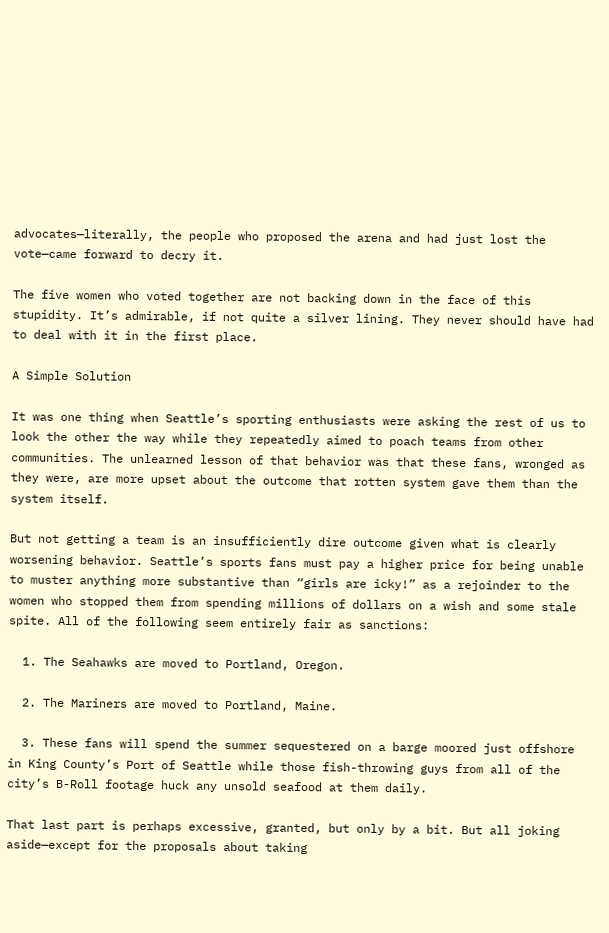advocates—literally, the people who proposed the arena and had just lost the vote—came forward to decry it.

The five women who voted together are not backing down in the face of this stupidity. It’s admirable, if not quite a silver lining. They never should have had to deal with it in the first place.

A Simple Solution

It was one thing when Seattle’s sporting enthusiasts were asking the rest of us to look the other the way while they repeatedly aimed to poach teams from other communities. The unlearned lesson of that behavior was that these fans, wronged as they were, are more upset about the outcome that rotten system gave them than the system itself.

But not getting a team is an insufficiently dire outcome given what is clearly worsening behavior. Seattle’s sports fans must pay a higher price for being unable to muster anything more substantive than “girls are icky!” as a rejoinder to the women who stopped them from spending millions of dollars on a wish and some stale spite. All of the following seem entirely fair as sanctions:

  1. The Seahawks are moved to Portland, Oregon.

  2. The Mariners are moved to Portland, Maine.

  3. These fans will spend the summer sequestered on a barge moored just offshore in King County’s Port of Seattle while those fish-throwing guys from all of the city’s B-Roll footage huck any unsold seafood at them daily.

That last part is perhaps excessive, granted, but only by a bit. But all joking aside—except for the proposals about taking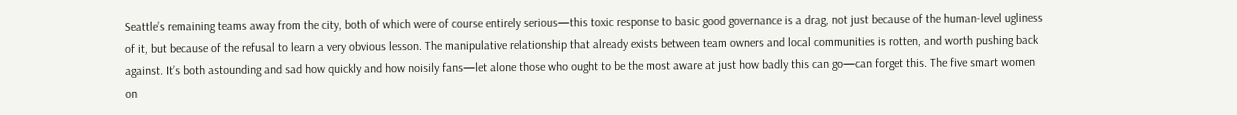Seattle’s remaining teams away from the city, both of which were of course entirely serious—this toxic response to basic good governance is a drag, not just because of the human-level ugliness of it, but because of the refusal to learn a very obvious lesson. The manipulative relationship that already exists between team owners and local communities is rotten, and worth pushing back against. It’s both astounding and sad how quickly and how noisily fans—let alone those who ought to be the most aware at just how badly this can go—can forget this. The five smart women on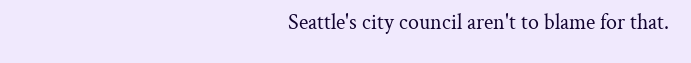Seattle's city council aren't to blame for that.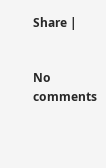Share |


No comments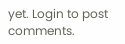yet. Login to post comments.